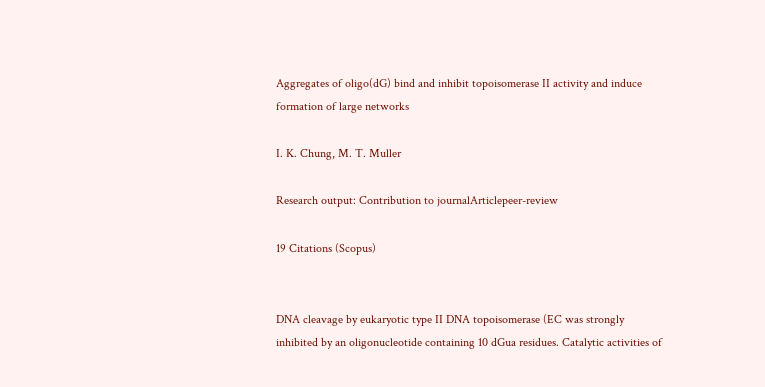Aggregates of oligo(dG) bind and inhibit topoisomerase II activity and induce formation of large networks

I. K. Chung, M. T. Muller

Research output: Contribution to journalArticlepeer-review

19 Citations (Scopus)


DNA cleavage by eukaryotic type II DNA topoisomerase (EC was strongly inhibited by an oligonucleotide containing 10 dGua residues. Catalytic activities of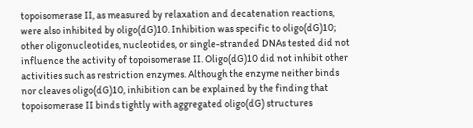topoisomerase II, as measured by relaxation and decatenation reactions, were also inhibited by oligo(dG)10. Inhibition was specific to oligo(dG)10; other oligonucleotides, nucleotides, or single-stranded DNAs tested did not influence the activity of topoisomerase II. Oligo(dG)10 did not inhibit other activities such as restriction enzymes. Although the enzyme neither binds nor cleaves oligo(dG)10, inhibition can be explained by the finding that topoisomerase II binds tightly with aggregated oligo(dG) structures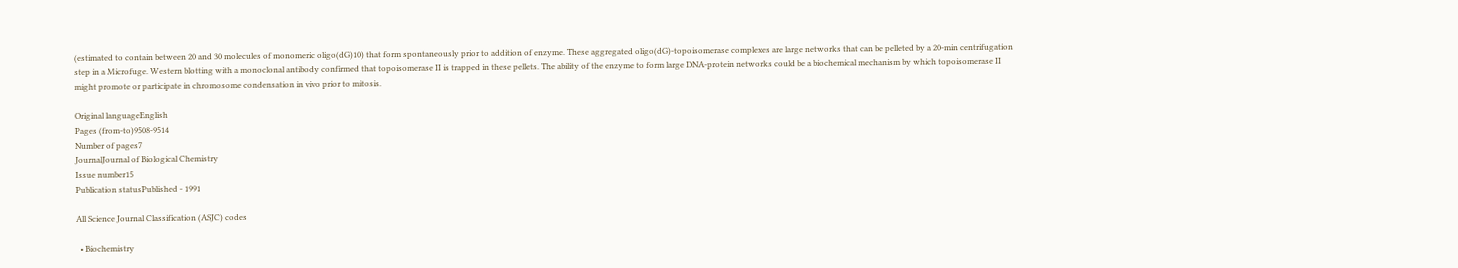(estimated to contain between 20 and 30 molecules of monomeric oligo(dG)10) that form spontaneously prior to addition of enzyme. These aggregated oligo(dG)-topoisomerase complexes are large networks that can be pelleted by a 20-min centrifugation step in a Microfuge. Western blotting with a monoclonal antibody confirmed that topoisomerase II is trapped in these pellets. The ability of the enzyme to form large DNA-protein networks could be a biochemical mechanism by which topoisomerase II might promote or participate in chromosome condensation in vivo prior to mitosis.

Original languageEnglish
Pages (from-to)9508-9514
Number of pages7
JournalJournal of Biological Chemistry
Issue number15
Publication statusPublished - 1991

All Science Journal Classification (ASJC) codes

  • Biochemistry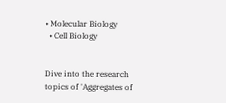• Molecular Biology
  • Cell Biology


Dive into the research topics of 'Aggregates of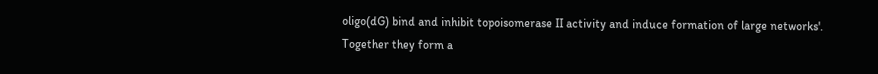oligo(dG) bind and inhibit topoisomerase II activity and induce formation of large networks'. Together they form a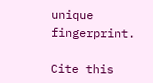unique fingerprint.

Cite this